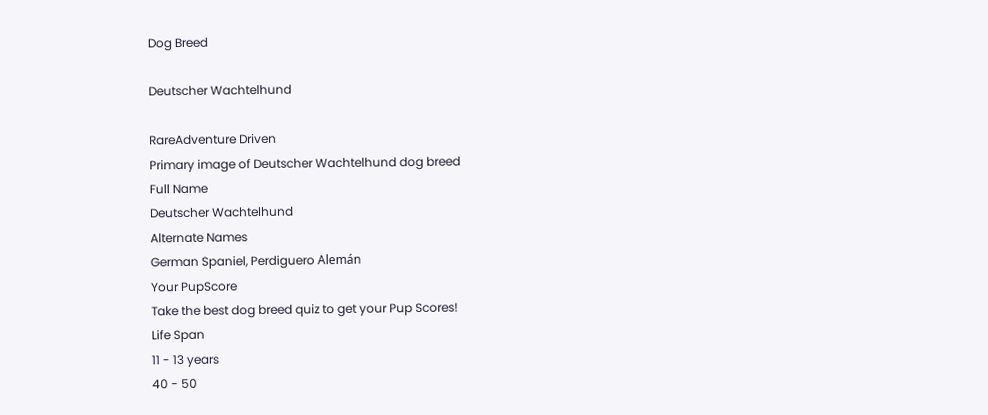Dog Breed

Deutscher Wachtelhund

RareAdventure Driven
Primary image of Deutscher Wachtelhund dog breed
Full Name
Deutscher Wachtelhund
Alternate Names
German Spaniel, Perdiguero Alemán
Your PupScore
Take the best dog breed quiz to get your Pup Scores!
Life Span
11 - 13 years
40 - 50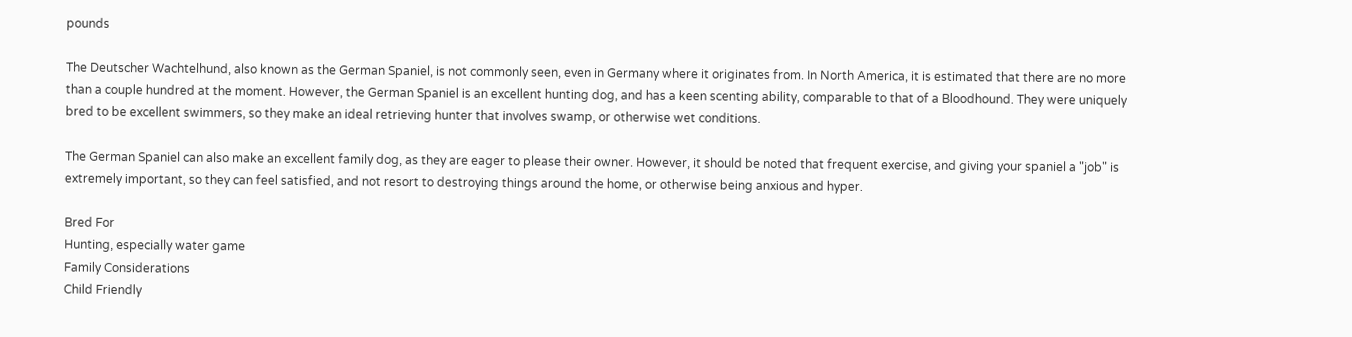pounds

The Deutscher Wachtelhund, also known as the German Spaniel, is not commonly seen, even in Germany where it originates from. In North America, it is estimated that there are no more than a couple hundred at the moment. However, the German Spaniel is an excellent hunting dog, and has a keen scenting ability, comparable to that of a Bloodhound. They were uniquely bred to be excellent swimmers, so they make an ideal retrieving hunter that involves swamp, or otherwise wet conditions.

The German Spaniel can also make an excellent family dog, as they are eager to please their owner. However, it should be noted that frequent exercise, and giving your spaniel a "job" is extremely important, so they can feel satisfied, and not resort to destroying things around the home, or otherwise being anxious and hyper.

Bred For
Hunting, especially water game
Family Considerations
Child Friendly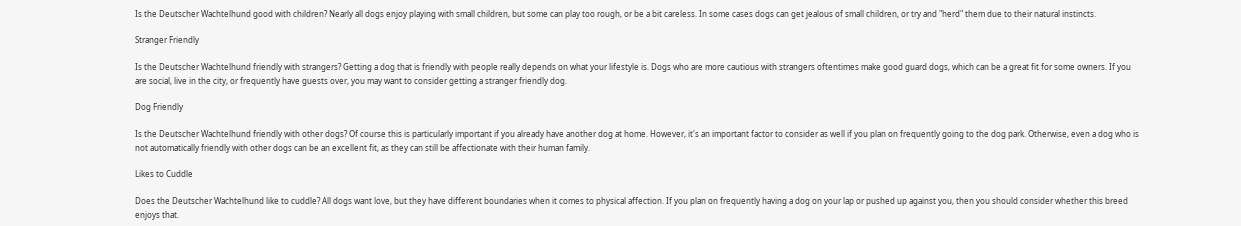Is the Deutscher Wachtelhund good with children? Nearly all dogs enjoy playing with small children, but some can play too rough, or be a bit careless. In some cases dogs can get jealous of small children, or try and "herd" them due to their natural instincts.

Stranger Friendly

Is the Deutscher Wachtelhund friendly with strangers? Getting a dog that is friendly with people really depends on what your lifestyle is. Dogs who are more cautious with strangers oftentimes make good guard dogs, which can be a great fit for some owners. If you are social, live in the city, or frequently have guests over, you may want to consider getting a stranger friendly dog.

Dog Friendly

Is the Deutscher Wachtelhund friendly with other dogs? Of course this is particularly important if you already have another dog at home. However, it's an important factor to consider as well if you plan on frequently going to the dog park. Otherwise, even a dog who is not automatically friendly with other dogs can be an excellent fit, as they can still be affectionate with their human family.

Likes to Cuddle

Does the Deutscher Wachtelhund like to cuddle? All dogs want love, but they have different boundaries when it comes to physical affection. If you plan on frequently having a dog on your lap or pushed up against you, then you should consider whether this breed enjoys that.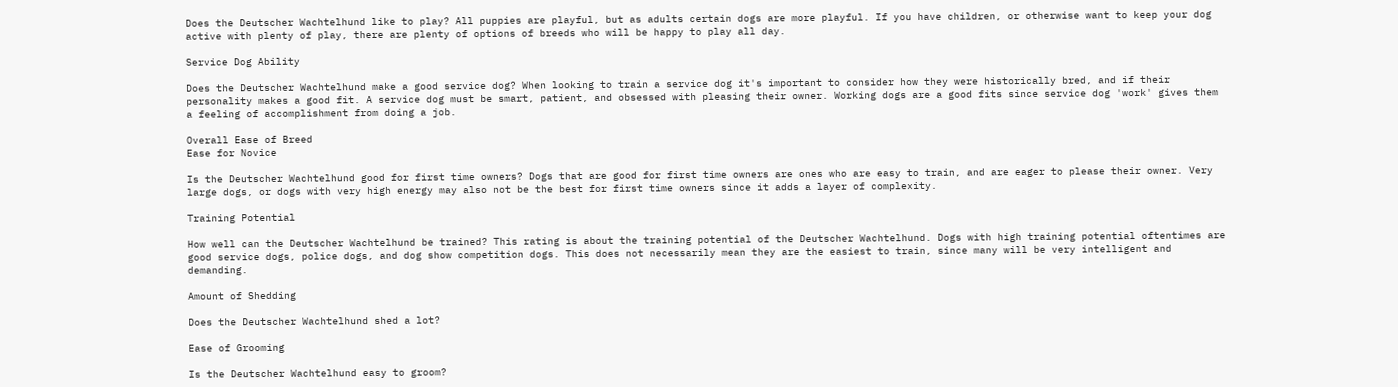Does the Deutscher Wachtelhund like to play? All puppies are playful, but as adults certain dogs are more playful. If you have children, or otherwise want to keep your dog active with plenty of play, there are plenty of options of breeds who will be happy to play all day.

Service Dog Ability

Does the Deutscher Wachtelhund make a good service dog? When looking to train a service dog it's important to consider how they were historically bred, and if their personality makes a good fit. A service dog must be smart, patient, and obsessed with pleasing their owner. Working dogs are a good fits since service dog 'work' gives them a feeling of accomplishment from doing a job.

Overall Ease of Breed
Ease for Novice

Is the Deutscher Wachtelhund good for first time owners? Dogs that are good for first time owners are ones who are easy to train, and are eager to please their owner. Very large dogs, or dogs with very high energy may also not be the best for first time owners since it adds a layer of complexity.

Training Potential

How well can the Deutscher Wachtelhund be trained? This rating is about the training potential of the Deutscher Wachtelhund. Dogs with high training potential oftentimes are good service dogs, police dogs, and dog show competition dogs. This does not necessarily mean they are the easiest to train, since many will be very intelligent and demanding.

Amount of Shedding

Does the Deutscher Wachtelhund shed a lot?

Ease of Grooming

Is the Deutscher Wachtelhund easy to groom?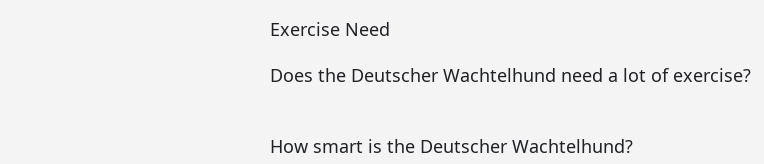Exercise Need

Does the Deutscher Wachtelhund need a lot of exercise?


How smart is the Deutscher Wachtelhund?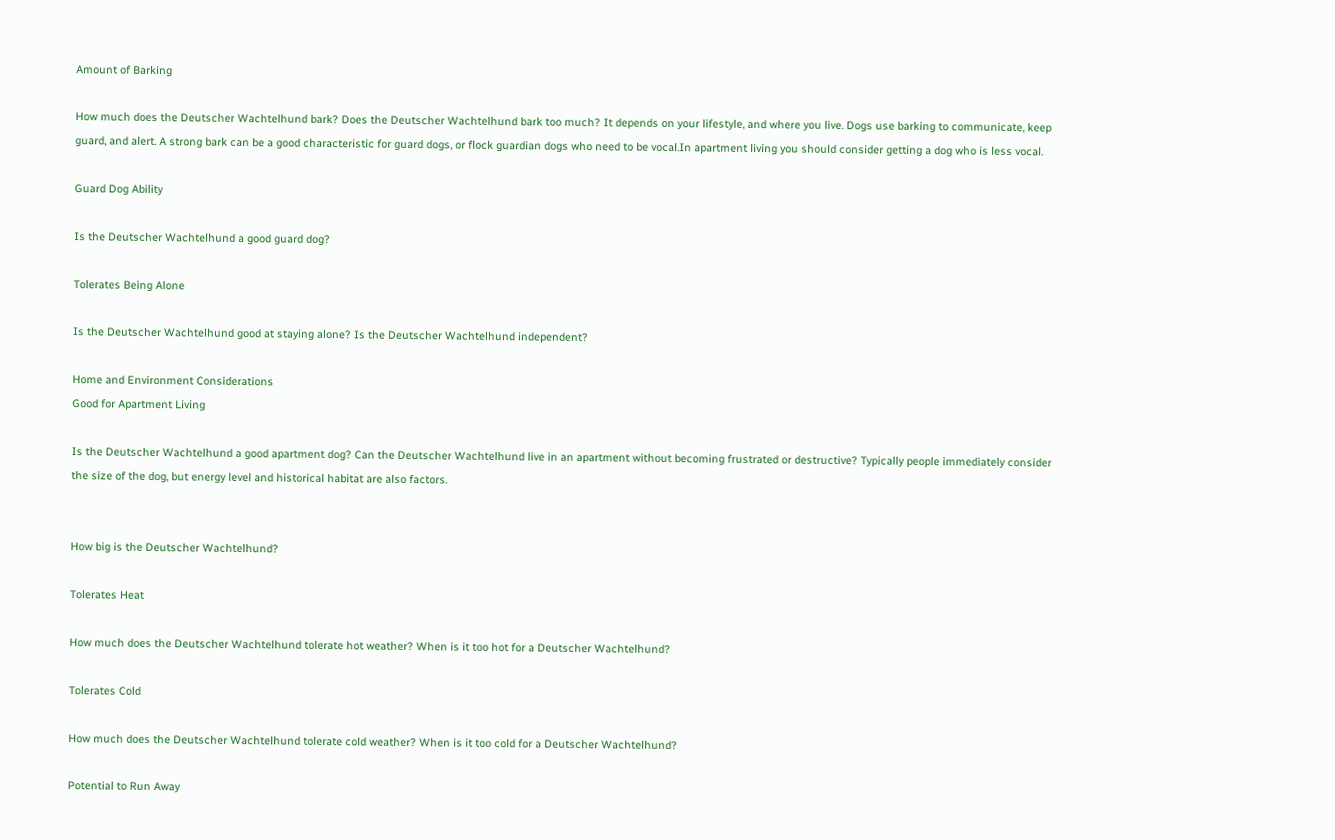Amount of Barking

How much does the Deutscher Wachtelhund bark? Does the Deutscher Wachtelhund bark too much? It depends on your lifestyle, and where you live. Dogs use barking to communicate, keep guard, and alert. A strong bark can be a good characteristic for guard dogs, or flock guardian dogs who need to be vocal.In apartment living you should consider getting a dog who is less vocal.

Guard Dog Ability

Is the Deutscher Wachtelhund a good guard dog?

Tolerates Being Alone

Is the Deutscher Wachtelhund good at staying alone? Is the Deutscher Wachtelhund independent?

Home and Environment Considerations
Good for Apartment Living

Is the Deutscher Wachtelhund a good apartment dog? Can the Deutscher Wachtelhund live in an apartment without becoming frustrated or destructive? Typically people immediately consider the size of the dog, but energy level and historical habitat are also factors.


How big is the Deutscher Wachtelhund?

Tolerates Heat

How much does the Deutscher Wachtelhund tolerate hot weather? When is it too hot for a Deutscher Wachtelhund?

Tolerates Cold

How much does the Deutscher Wachtelhund tolerate cold weather? When is it too cold for a Deutscher Wachtelhund?

Potential to Run Away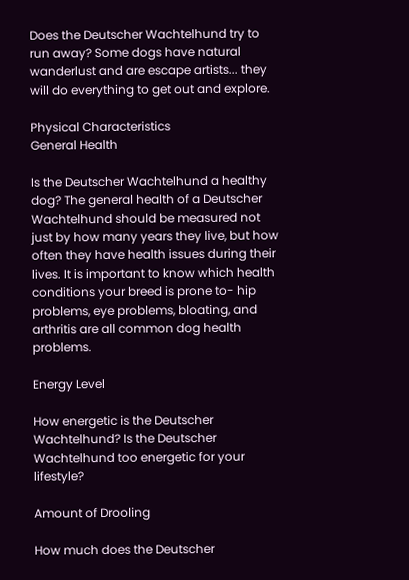Does the Deutscher Wachtelhund try to run away? Some dogs have natural wanderlust and are escape artists... they will do everything to get out and explore.

Physical Characteristics
General Health

Is the Deutscher Wachtelhund a healthy dog? The general health of a Deutscher Wachtelhund should be measured not just by how many years they live, but how often they have health issues during their lives. It is important to know which health conditions your breed is prone to- hip problems, eye problems, bloating, and arthritis are all common dog health problems.

Energy Level

How energetic is the Deutscher Wachtelhund? Is the Deutscher Wachtelhund too energetic for your lifestyle?

Amount of Drooling

How much does the Deutscher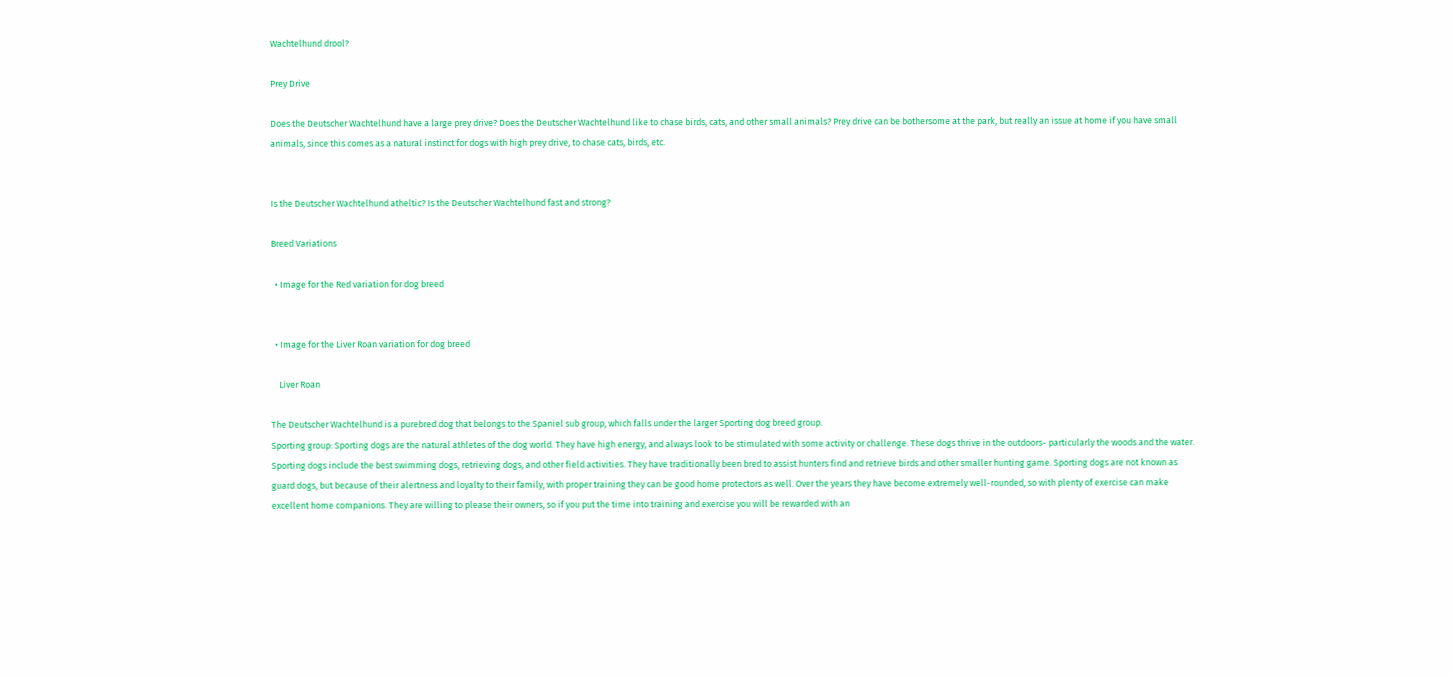Wachtelhund drool?

Prey Drive

Does the Deutscher Wachtelhund have a large prey drive? Does the Deutscher Wachtelhund like to chase birds, cats, and other small animals? Prey drive can be bothersome at the park, but really an issue at home if you have small animals, since this comes as a natural instinct for dogs with high prey drive, to chase cats, birds, etc.


Is the Deutscher Wachtelhund atheltic? Is the Deutscher Wachtelhund fast and strong?

Breed Variations

  • Image for the Red variation for dog breed


  • Image for the Liver Roan variation for dog breed

    Liver Roan

The Deutscher Wachtelhund is a purebred dog that belongs to the Spaniel sub group, which falls under the larger Sporting dog breed group.
Sporting group: Sporting dogs are the natural athletes of the dog world. They have high energy, and always look to be stimulated with some activity or challenge. These dogs thrive in the outdoors- particularly the woods and the water. Sporting dogs include the best swimming dogs, retrieving dogs, and other field activities. They have traditionally been bred to assist hunters find and retrieve birds and other smaller hunting game. Sporting dogs are not known as guard dogs, but because of their alertness and loyalty to their family, with proper training they can be good home protectors as well. Over the years they have become extremely well-rounded, so with plenty of exercise can make excellent home companions. They are willing to please their owners, so if you put the time into training and exercise you will be rewarded with an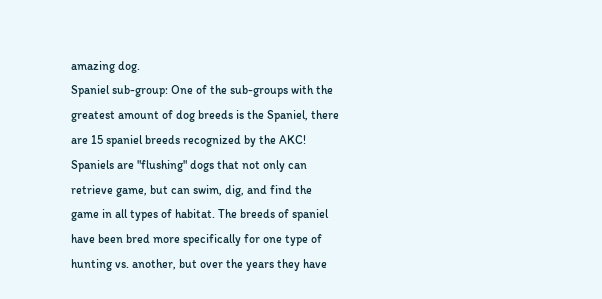amazing dog.
Spaniel sub-group: One of the sub-groups with the greatest amount of dog breeds is the Spaniel, there are 15 spaniel breeds recognized by the AKC! Spaniels are "flushing" dogs that not only can retrieve game, but can swim, dig, and find the game in all types of habitat. The breeds of spaniel have been bred more specifically for one type of hunting vs. another, but over the years they have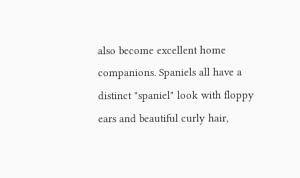also become excellent home companions. Spaniels all have a distinct "spaniel" look with floppy ears and beautiful curly hair,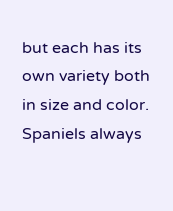but each has its own variety both in size and color. Spaniels always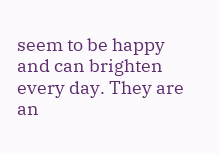seem to be happy and can brighten every day. They are an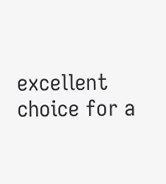excellent choice for a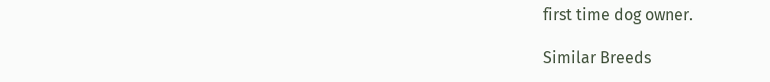first time dog owner.

Similar Breeds